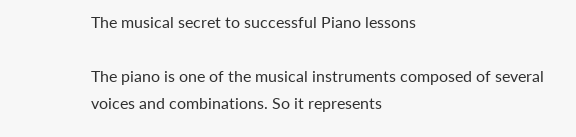The musical secret to successful Piano lessons

The piano is one of the musical instruments composed of several voices and combinations. So it represents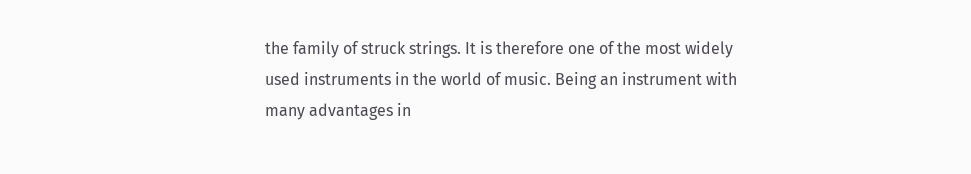the family of struck strings. It is therefore one of the most widely used instruments in the world of music. Being an instrument with many advantages in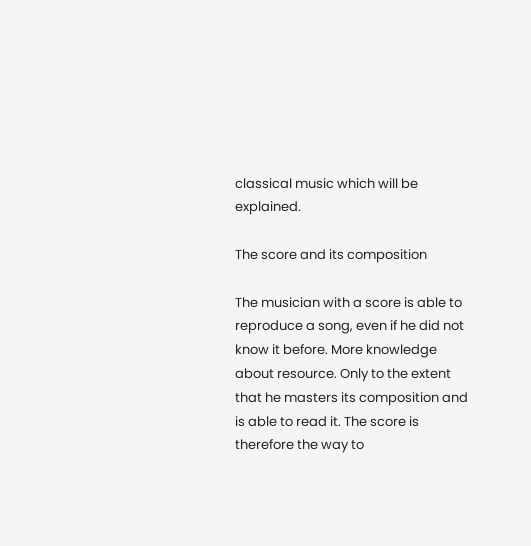classical music which will be explained.

The score and its composition

The musician with a score is able to reproduce a song, even if he did not know it before. More knowledge about resource. Only to the extent that he masters its composition and is able to read it. The score is therefore the way to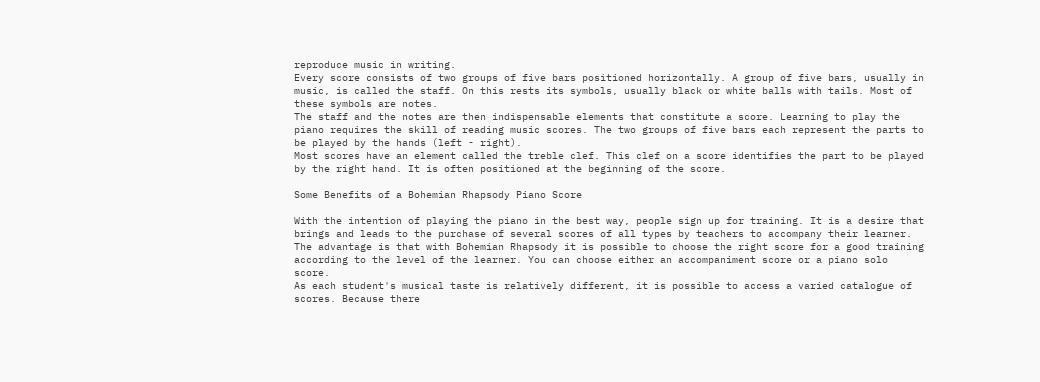reproduce music in writing.
Every score consists of two groups of five bars positioned horizontally. A group of five bars, usually in music, is called the staff. On this rests its symbols, usually black or white balls with tails. Most of these symbols are notes.
The staff and the notes are then indispensable elements that constitute a score. Learning to play the piano requires the skill of reading music scores. The two groups of five bars each represent the parts to be played by the hands (left - right).
Most scores have an element called the treble clef. This clef on a score identifies the part to be played by the right hand. It is often positioned at the beginning of the score.

Some Benefits of a Bohemian Rhapsody Piano Score

With the intention of playing the piano in the best way, people sign up for training. It is a desire that brings and leads to the purchase of several scores of all types by teachers to accompany their learner.
The advantage is that with Bohemian Rhapsody it is possible to choose the right score for a good training according to the level of the learner. You can choose either an accompaniment score or a piano solo score.
As each student's musical taste is relatively different, it is possible to access a varied catalogue of scores. Because there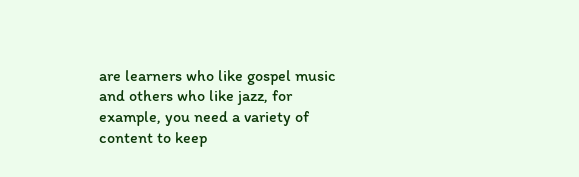are learners who like gospel music and others who like jazz, for example, you need a variety of content to keep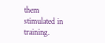them stimulated in training.